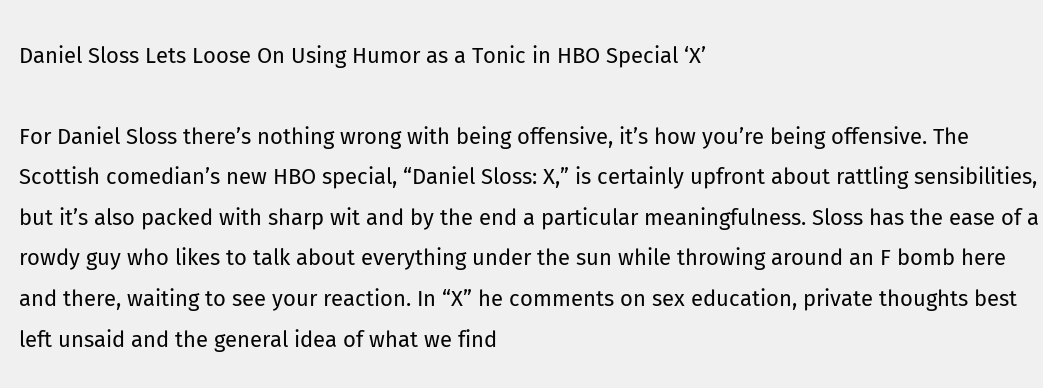Daniel Sloss Lets Loose On Using Humor as a Tonic in HBO Special ‘X’

For Daniel Sloss there’s nothing wrong with being offensive, it’s how you’re being offensive. The Scottish comedian’s new HBO special, “Daniel Sloss: X,” is certainly upfront about rattling sensibilities, but it’s also packed with sharp wit and by the end a particular meaningfulness. Sloss has the ease of a rowdy guy who likes to talk about everything under the sun while throwing around an F bomb here and there, waiting to see your reaction. In “X” he comments on sex education, private thoughts best left unsaid and the general idea of what we find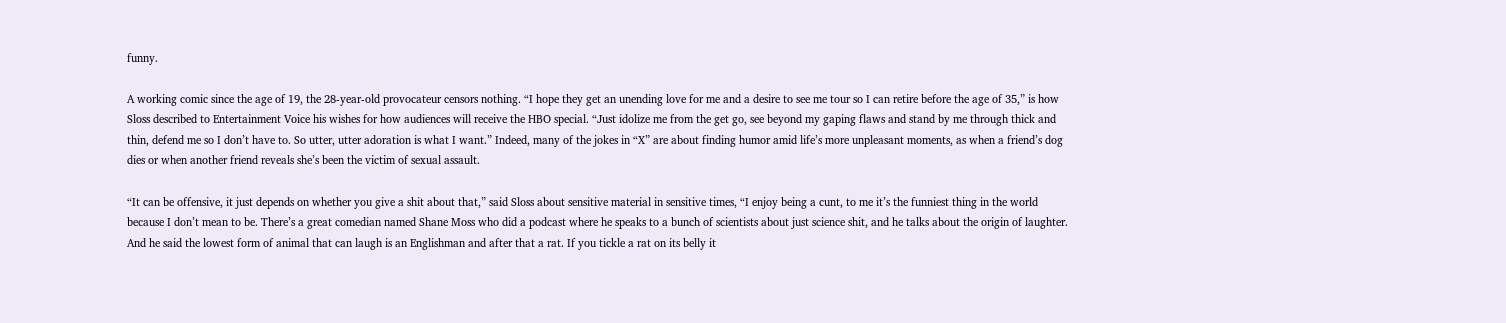funny.

A working comic since the age of 19, the 28-year-old provocateur censors nothing. “I hope they get an unending love for me and a desire to see me tour so I can retire before the age of 35,” is how Sloss described to Entertainment Voice his wishes for how audiences will receive the HBO special. “Just idolize me from the get go, see beyond my gaping flaws and stand by me through thick and thin, defend me so I don’t have to. So utter, utter adoration is what I want.” Indeed, many of the jokes in “X” are about finding humor amid life’s more unpleasant moments, as when a friend’s dog dies or when another friend reveals she’s been the victim of sexual assault.

“It can be offensive, it just depends on whether you give a shit about that,” said Sloss about sensitive material in sensitive times, “I enjoy being a cunt, to me it’s the funniest thing in the world because I don’t mean to be. There’s a great comedian named Shane Moss who did a podcast where he speaks to a bunch of scientists about just science shit, and he talks about the origin of laughter. And he said the lowest form of animal that can laugh is an Englishman and after that a rat. If you tickle a rat on its belly it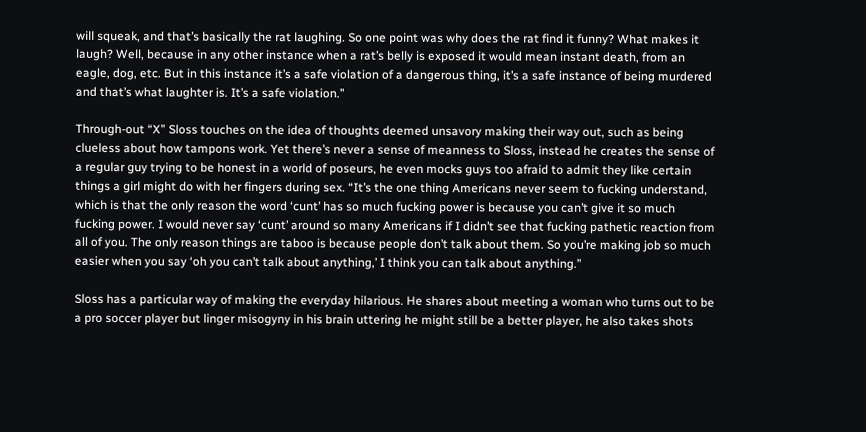will squeak, and that’s basically the rat laughing. So one point was why does the rat find it funny? What makes it laugh? Well, because in any other instance when a rat’s belly is exposed it would mean instant death, from an eagle, dog, etc. But in this instance it’s a safe violation of a dangerous thing, it’s a safe instance of being murdered and that’s what laughter is. It’s a safe violation.”

Through-out “X” Sloss touches on the idea of thoughts deemed unsavory making their way out, such as being clueless about how tampons work. Yet there’s never a sense of meanness to Sloss, instead he creates the sense of a regular guy trying to be honest in a world of poseurs, he even mocks guys too afraid to admit they like certain things a girl might do with her fingers during sex. “It’s the one thing Americans never seem to fucking understand, which is that the only reason the word ‘cunt’ has so much fucking power is because you can’t give it so much fucking power. I would never say ‘cunt’ around so many Americans if I didn’t see that fucking pathetic reaction from all of you. The only reason things are taboo is because people don’t talk about them. So you’re making job so much easier when you say ‘oh you can’t talk about anything,’ I think you can talk about anything.”

Sloss has a particular way of making the everyday hilarious. He shares about meeting a woman who turns out to be a pro soccer player but linger misogyny in his brain uttering he might still be a better player, he also takes shots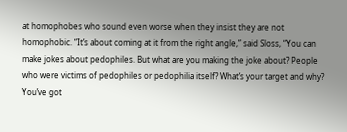at homophobes who sound even worse when they insist they are not homophobic. “It’s about coming at it from the right angle,” said Sloss, “You can make jokes about pedophiles. But what are you making the joke about? People who were victims of pedophiles or pedophilia itself? What’s your target and why? You’ve got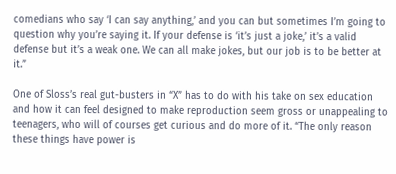comedians who say ‘I can say anything,’ and you can but sometimes I’m going to question why you’re saying it. If your defense is ‘it’s just a joke,’ it’s a valid defense but it’s a weak one. We can all make jokes, but our job is to be better at it.”

One of Sloss’s real gut-busters in “X” has to do with his take on sex education and how it can feel designed to make reproduction seem gross or unappealing to teenagers, who will of courses get curious and do more of it. “The only reason these things have power is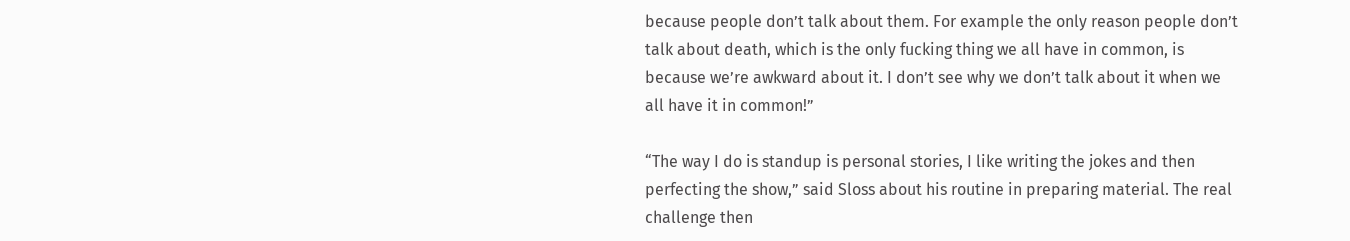because people don’t talk about them. For example the only reason people don’t talk about death, which is the only fucking thing we all have in common, is because we’re awkward about it. I don’t see why we don’t talk about it when we all have it in common!”

“The way I do is standup is personal stories, I like writing the jokes and then perfecting the show,” said Sloss about his routine in preparing material. The real challenge then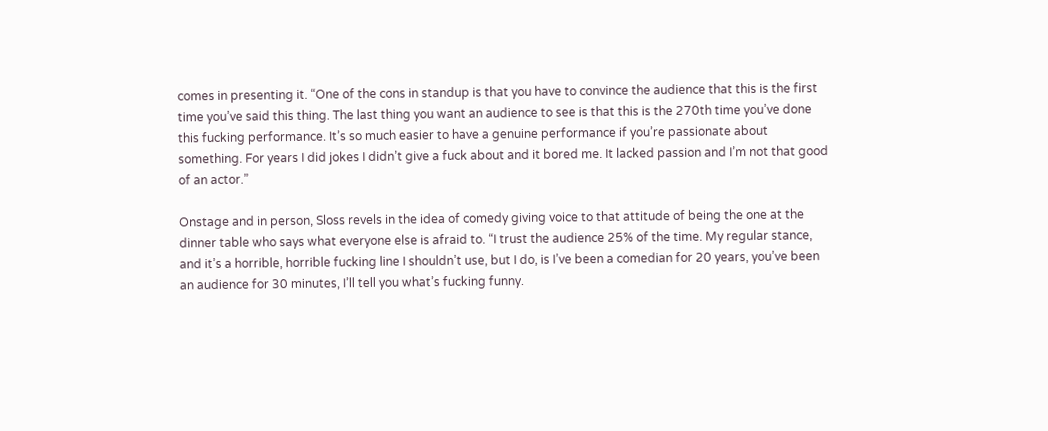comes in presenting it. “One of the cons in standup is that you have to convince the audience that this is the first time you’ve said this thing. The last thing you want an audience to see is that this is the 270th time you’ve done this fucking performance. It’s so much easier to have a genuine performance if you’re passionate about something. For years I did jokes I didn’t give a fuck about and it bored me. It lacked passion and I’m not that good of an actor.”

Onstage and in person, Sloss revels in the idea of comedy giving voice to that attitude of being the one at the dinner table who says what everyone else is afraid to. “I trust the audience 25% of the time. My regular stance, and it’s a horrible, horrible fucking line I shouldn’t use, but I do, is I’ve been a comedian for 20 years, you’ve been an audience for 30 minutes, I’ll tell you what’s fucking funny.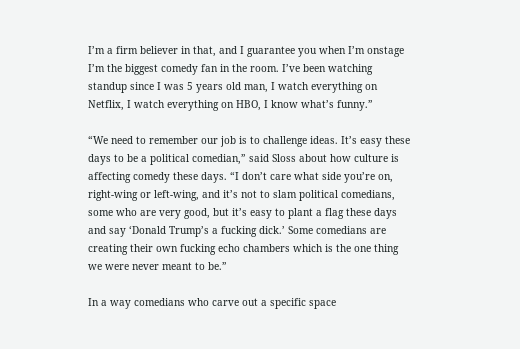I’m a firm believer in that, and I guarantee you when I’m onstage I’m the biggest comedy fan in the room. I’ve been watching standup since I was 5 years old man, I watch everything on Netflix, I watch everything on HBO, I know what’s funny.”

“We need to remember our job is to challenge ideas. It’s easy these days to be a political comedian,” said Sloss about how culture is affecting comedy these days. “I don’t care what side you’re on, right-wing or left-wing, and it’s not to slam political comedians, some who are very good, but it’s easy to plant a flag these days and say ‘Donald Trump’s a fucking dick.’ Some comedians are creating their own fucking echo chambers which is the one thing we were never meant to be.”

In a way comedians who carve out a specific space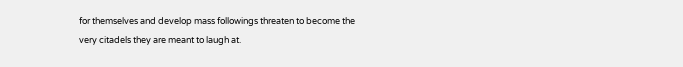for themselves and develop mass followings threaten to become the very citadels they are meant to laugh at.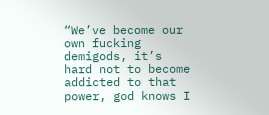“We’ve become our own fucking demigods, it’s hard not to become addicted to that power, god knows I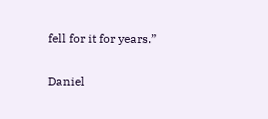fell for it for years.”

Daniel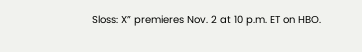Sloss: X” premieres Nov. 2 at 10 p.m. ET on HBO.